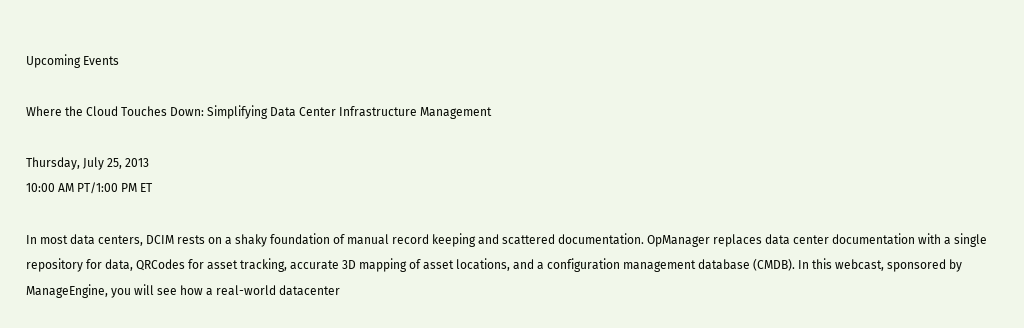Upcoming Events

Where the Cloud Touches Down: Simplifying Data Center Infrastructure Management

Thursday, July 25, 2013
10:00 AM PT/1:00 PM ET

In most data centers, DCIM rests on a shaky foundation of manual record keeping and scattered documentation. OpManager replaces data center documentation with a single repository for data, QRCodes for asset tracking, accurate 3D mapping of asset locations, and a configuration management database (CMDB). In this webcast, sponsored by ManageEngine, you will see how a real-world datacenter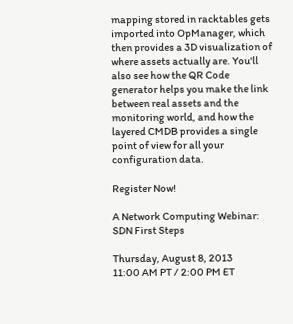mapping stored in racktables gets imported into OpManager, which then provides a 3D visualization of where assets actually are. You'll also see how the QR Code generator helps you make the link between real assets and the monitoring world, and how the layered CMDB provides a single point of view for all your configuration data.

Register Now!

A Network Computing Webinar:
SDN First Steps

Thursday, August 8, 2013
11:00 AM PT / 2:00 PM ET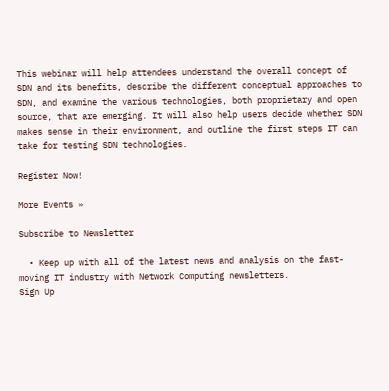This webinar will help attendees understand the overall concept of SDN and its benefits, describe the different conceptual approaches to SDN, and examine the various technologies, both proprietary and open source, that are emerging. It will also help users decide whether SDN makes sense in their environment, and outline the first steps IT can take for testing SDN technologies.

Register Now!

More Events »

Subscribe to Newsletter

  • Keep up with all of the latest news and analysis on the fast-moving IT industry with Network Computing newsletters.
Sign Up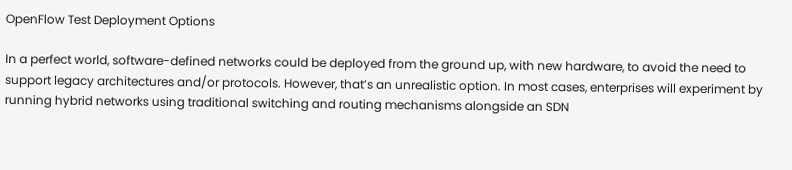OpenFlow Test Deployment Options

In a perfect world, software-defined networks could be deployed from the ground up, with new hardware, to avoid the need to support legacy architectures and/or protocols. However, that’s an unrealistic option. In most cases, enterprises will experiment by running hybrid networks using traditional switching and routing mechanisms alongside an SDN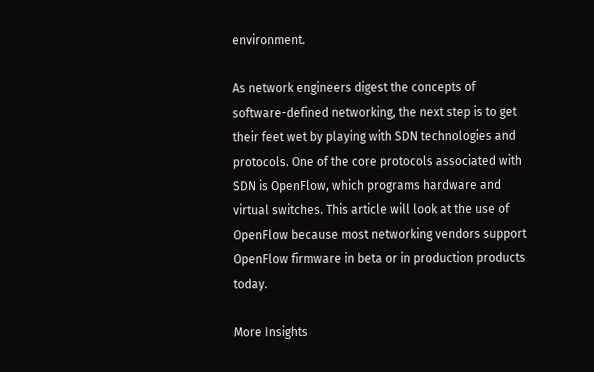environment.

As network engineers digest the concepts of software-defined networking, the next step is to get their feet wet by playing with SDN technologies and protocols. One of the core protocols associated with SDN is OpenFlow, which programs hardware and virtual switches. This article will look at the use of OpenFlow because most networking vendors support OpenFlow firmware in beta or in production products today.

More Insights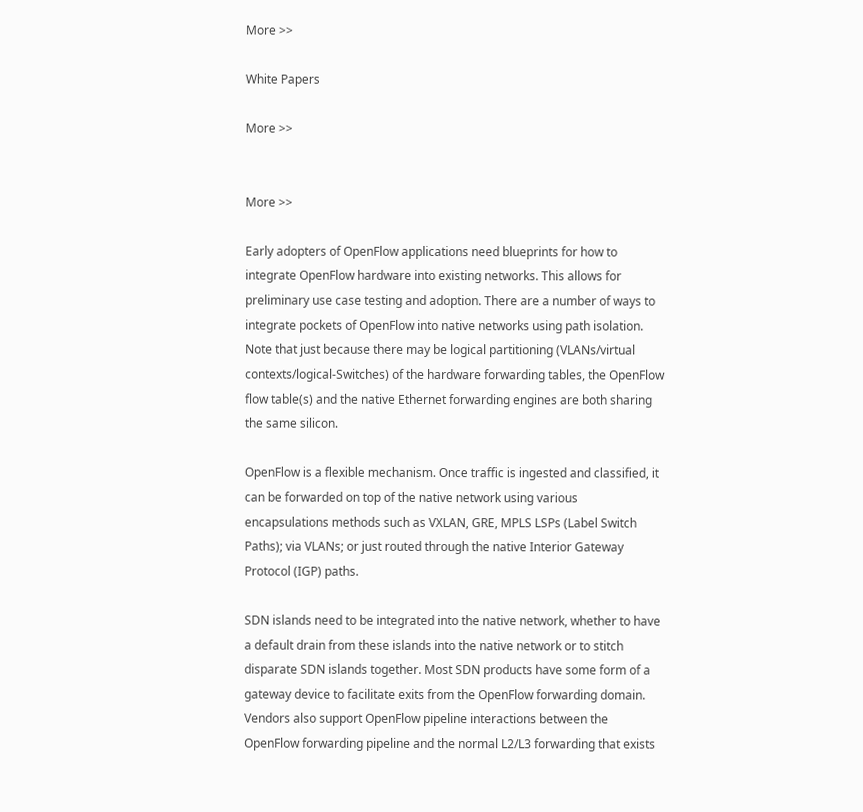More >>

White Papers

More >>


More >>

Early adopters of OpenFlow applications need blueprints for how to integrate OpenFlow hardware into existing networks. This allows for preliminary use case testing and adoption. There are a number of ways to integrate pockets of OpenFlow into native networks using path isolation. Note that just because there may be logical partitioning (VLANs/virtual contexts/logical-Switches) of the hardware forwarding tables, the OpenFlow flow table(s) and the native Ethernet forwarding engines are both sharing the same silicon.

OpenFlow is a flexible mechanism. Once traffic is ingested and classified, it can be forwarded on top of the native network using various encapsulations methods such as VXLAN, GRE, MPLS LSPs (Label Switch Paths); via VLANs; or just routed through the native Interior Gateway Protocol (IGP) paths.

SDN islands need to be integrated into the native network, whether to have a default drain from these islands into the native network or to stitch disparate SDN islands together. Most SDN products have some form of a gateway device to facilitate exits from the OpenFlow forwarding domain. Vendors also support OpenFlow pipeline interactions between the OpenFlow forwarding pipeline and the normal L2/L3 forwarding that exists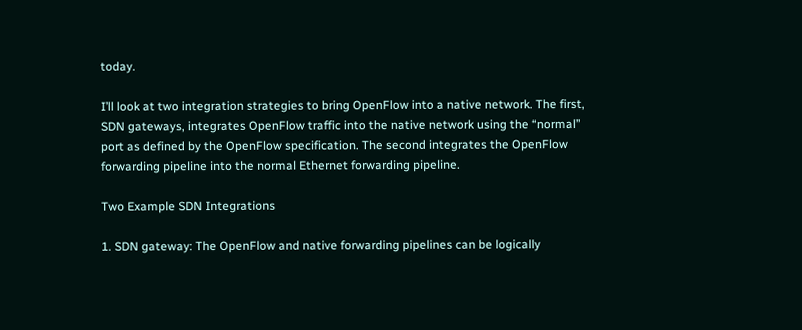today.

I’ll look at two integration strategies to bring OpenFlow into a native network. The first, SDN gateways, integrates OpenFlow traffic into the native network using the “normal” port as defined by the OpenFlow specification. The second integrates the OpenFlow forwarding pipeline into the normal Ethernet forwarding pipeline.

Two Example SDN Integrations

1. SDN gateway: The OpenFlow and native forwarding pipelines can be logically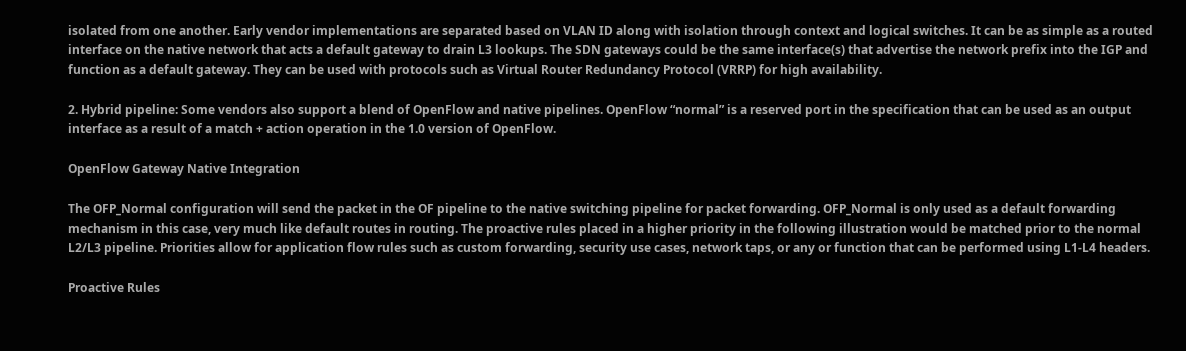isolated from one another. Early vendor implementations are separated based on VLAN ID along with isolation through context and logical switches. It can be as simple as a routed interface on the native network that acts a default gateway to drain L3 lookups. The SDN gateways could be the same interface(s) that advertise the network prefix into the IGP and function as a default gateway. They can be used with protocols such as Virtual Router Redundancy Protocol (VRRP) for high availability.

2. Hybrid pipeline: Some vendors also support a blend of OpenFlow and native pipelines. OpenFlow “normal” is a reserved port in the specification that can be used as an output interface as a result of a match + action operation in the 1.0 version of OpenFlow.

OpenFlow Gateway Native Integration

The OFP_Normal configuration will send the packet in the OF pipeline to the native switching pipeline for packet forwarding. OFP_Normal is only used as a default forwarding mechanism in this case, very much like default routes in routing. The proactive rules placed in a higher priority in the following illustration would be matched prior to the normal L2/L3 pipeline. Priorities allow for application flow rules such as custom forwarding, security use cases, network taps, or any or function that can be performed using L1-L4 headers.

Proactive Rules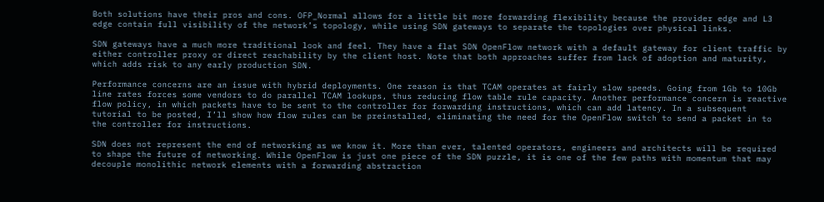Both solutions have their pros and cons. OFP_Normal allows for a little bit more forwarding flexibility because the provider edge and L3 edge contain full visibility of the network’s topology, while using SDN gateways to separate the topologies over physical links.

SDN gateways have a much more traditional look and feel. They have a flat SDN OpenFlow network with a default gateway for client traffic by either controller proxy or direct reachability by the client host. Note that both approaches suffer from lack of adoption and maturity, which adds risk to any early production SDN.

Performance concerns are an issue with hybrid deployments. One reason is that TCAM operates at fairly slow speeds. Going from 1Gb to 10Gb line rates forces some vendors to do parallel TCAM lookups, thus reducing flow table rule capacity. Another performance concern is reactive flow policy, in which packets have to be sent to the controller for forwarding instructions, which can add latency. In a subsequent tutorial to be posted, I’ll show how flow rules can be preinstalled, eliminating the need for the OpenFlow switch to send a packet in to the controller for instructions.

SDN does not represent the end of networking as we know it. More than ever, talented operators, engineers and architects will be required to shape the future of networking. While OpenFlow is just one piece of the SDN puzzle, it is one of the few paths with momentum that may decouple monolithic network elements with a forwarding abstraction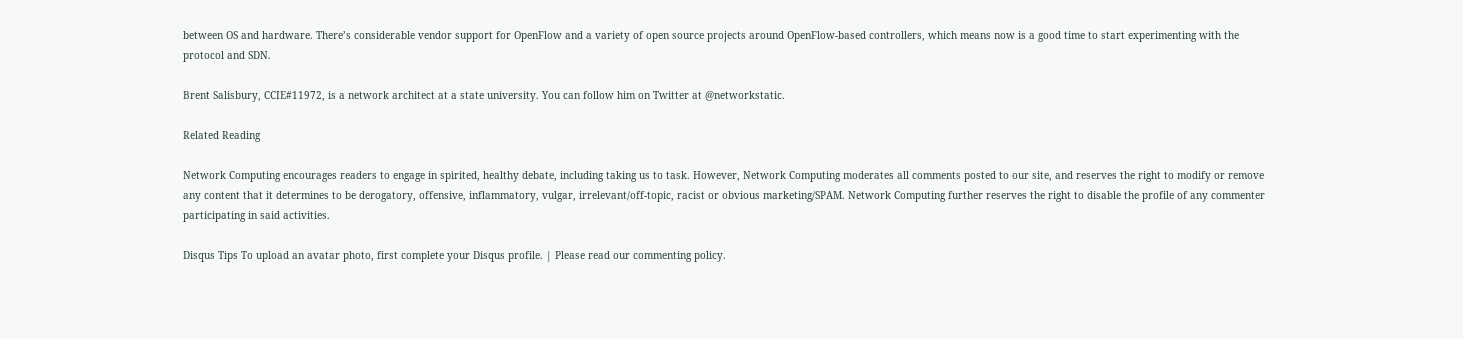between OS and hardware. There’s considerable vendor support for OpenFlow and a variety of open source projects around OpenFlow-based controllers, which means now is a good time to start experimenting with the protocol and SDN.

Brent Salisbury, CCIE#11972, is a network architect at a state university. You can follow him on Twitter at @networkstatic.

Related Reading

Network Computing encourages readers to engage in spirited, healthy debate, including taking us to task. However, Network Computing moderates all comments posted to our site, and reserves the right to modify or remove any content that it determines to be derogatory, offensive, inflammatory, vulgar, irrelevant/off-topic, racist or obvious marketing/SPAM. Network Computing further reserves the right to disable the profile of any commenter participating in said activities.

Disqus Tips To upload an avatar photo, first complete your Disqus profile. | Please read our commenting policy.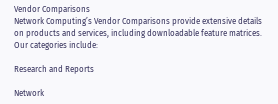Vendor Comparisons
Network Computing’s Vendor Comparisons provide extensive details on products and services, including downloadable feature matrices. Our categories include:

Research and Reports

Network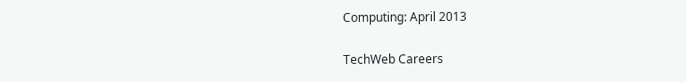Computing: April 2013

TechWeb Careers